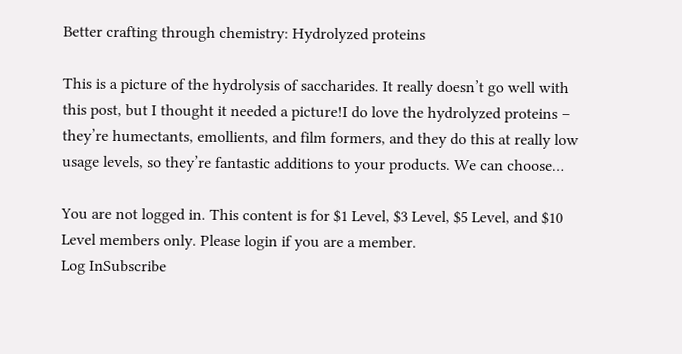Better crafting through chemistry: Hydrolyzed proteins

This is a picture of the hydrolysis of saccharides. It really doesn’t go well with this post, but I thought it needed a picture!I do love the hydrolyzed proteins – they’re humectants, emollients, and film formers, and they do this at really low usage levels, so they’re fantastic additions to your products. We can choose…

You are not logged in. This content is for $1 Level, $3 Level, $5 Level, and $10 Level members only. Please login if you are a member.
Log InSubscribe